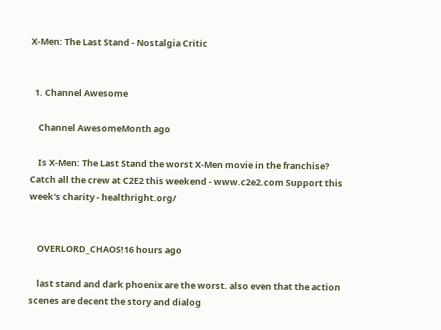X-Men: The Last Stand - Nostalgia Critic


  1. Channel Awesome

    Channel AwesomeMonth ago

    Is X-Men: The Last Stand the worst X-Men movie in the franchise? Catch all the crew at C2E2 this weekend - www.c2e2.com Support this week's charity - healthright.org/


    OVERLORD_CHAOS!16 hours ago

    last stand and dark phoenix are the worst. also even that the action scenes are decent the story and dialog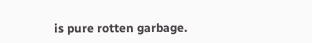is pure rotten garbage.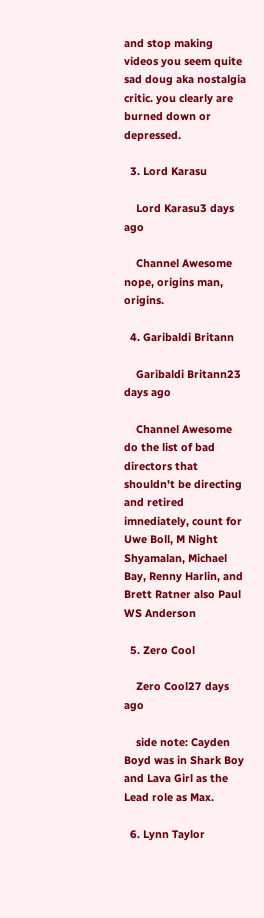and stop making videos you seem quite sad doug aka nostalgia critic. you clearly are burned down or depressed.

  3. Lord Karasu

    Lord Karasu3 days ago

    Channel Awesome nope, origins man, origins.

  4. Garibaldi Britann

    Garibaldi Britann23 days ago

    Channel Awesome do the list of bad directors that shouldn't be directing and retired imnediately, count for Uwe Boll, M Night Shyamalan, Michael Bay, Renny Harlin, and Brett Ratner also Paul WS Anderson

  5. Zero Cool

    Zero Cool27 days ago

    side note: Cayden Boyd was in Shark Boy and Lava Girl as the Lead role as Max.

  6. Lynn Taylor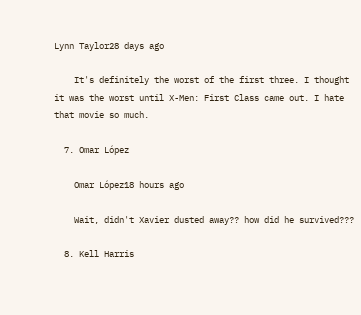Lynn Taylor28 days ago

    It's definitely the worst of the first three. I thought it was the worst until X-Men: First Class came out. I hate that movie so much.

  7. Omar López

    Omar López18 hours ago

    Wait, didn't Xavier dusted away?? how did he survived???

  8. Kell Harris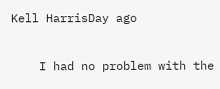Kell HarrisDay ago

    I had no problem with the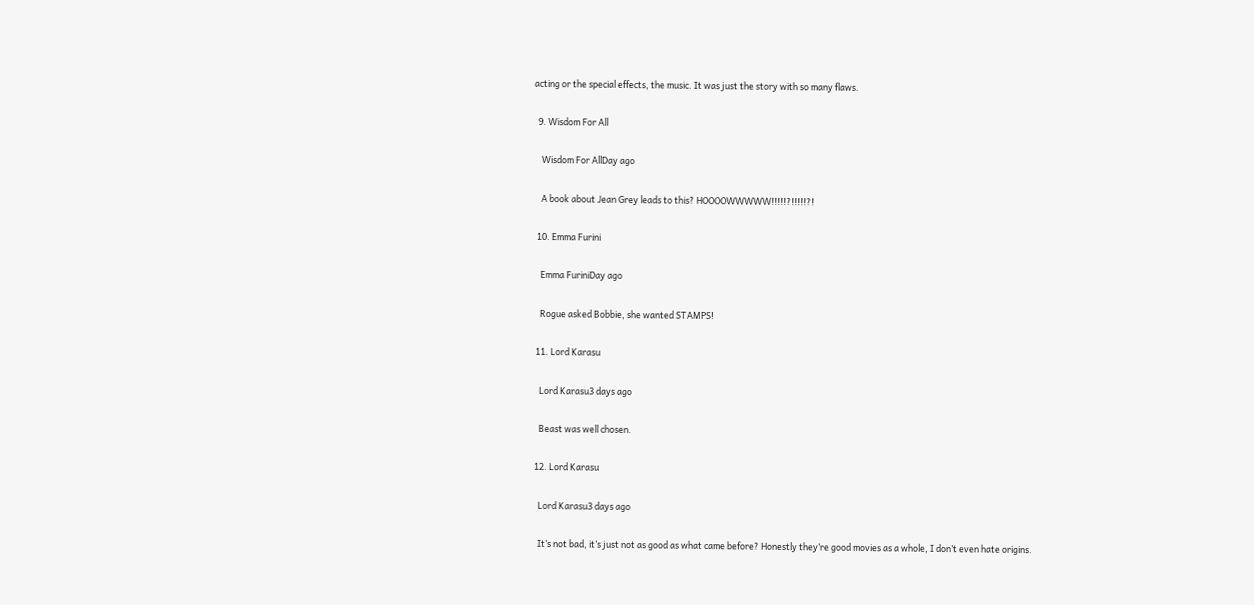acting or the special effects, the music. It was just the story with so many flaws.

  9. Wisdom For All

    Wisdom For AllDay ago

    A book about Jean Grey leads to this? HOOOOWWWWW!!!!!?!!!!!?!

  10. Emma Furini

    Emma FuriniDay ago

    Rogue asked Bobbie, she wanted STAMPS!

  11. Lord Karasu

    Lord Karasu3 days ago

    Beast was well chosen.

  12. Lord Karasu

    Lord Karasu3 days ago

    It’s not bad, it’s just not as good as what came before? Honestly they’re good movies as a whole, I don’t even hate origins.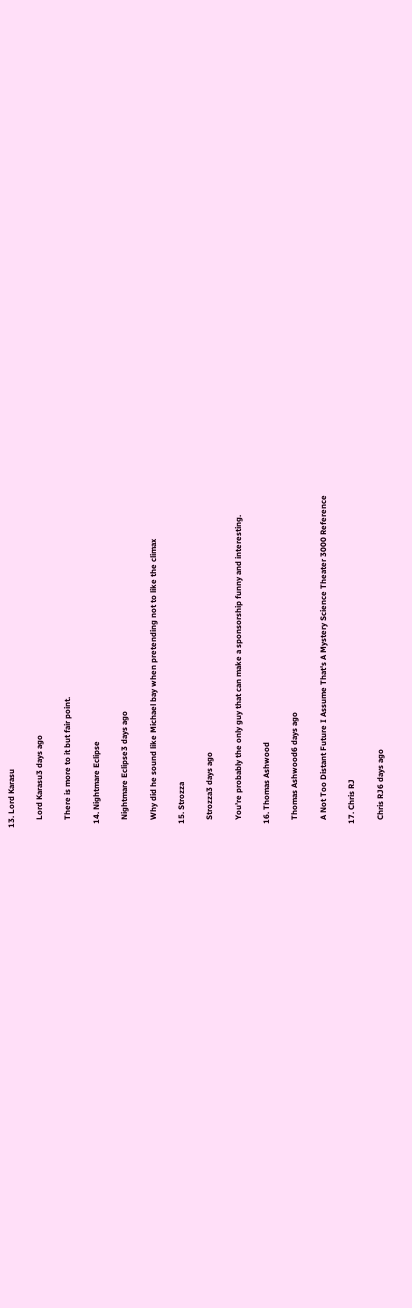13. Lord Karasu

    Lord Karasu3 days ago

    There is more to it but fair point.

  14. Nightmare Eclipse

    Nightmare Eclipse3 days ago

    Why did he sound like Michael bay when pretending not to like the climax

  15. Strozza

    Strozza3 days ago

    You’re probably the only guy that can make a sponsorship funny and interesting.

  16. Thomas Ashwood

    Thomas Ashwood6 days ago

    A Not Too Distant Future I Assume That's A Mystery Science Theater 3000 Reference

  17. Chris RJ

    Chris RJ6 days ago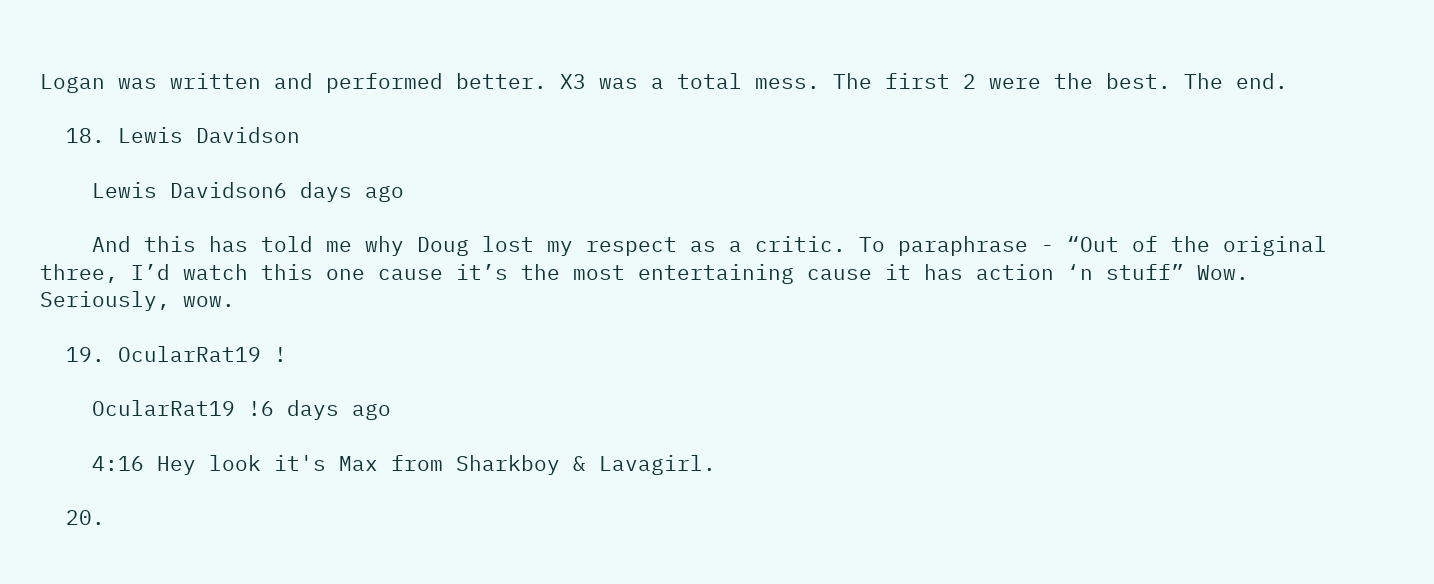Logan was written and performed better. X3 was a total mess. The first 2 were the best. The end.

  18. Lewis Davidson

    Lewis Davidson6 days ago

    And this has told me why Doug lost my respect as a critic. To paraphrase - “Out of the original three, I’d watch this one cause it’s the most entertaining cause it has action ‘n stuff” Wow. Seriously, wow.

  19. OcularRat19 !

    OcularRat19 !6 days ago

    4:16 Hey look it's Max from Sharkboy & Lavagirl.

  20.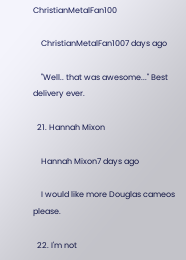ChristianMetalFan100

    ChristianMetalFan1007 days ago

    "Well.. that was awesome..." Best delivery ever.

  21. Hannah Mixon

    Hannah Mixon7 days ago

    I would like more Douglas cameos please.

  22. I'm not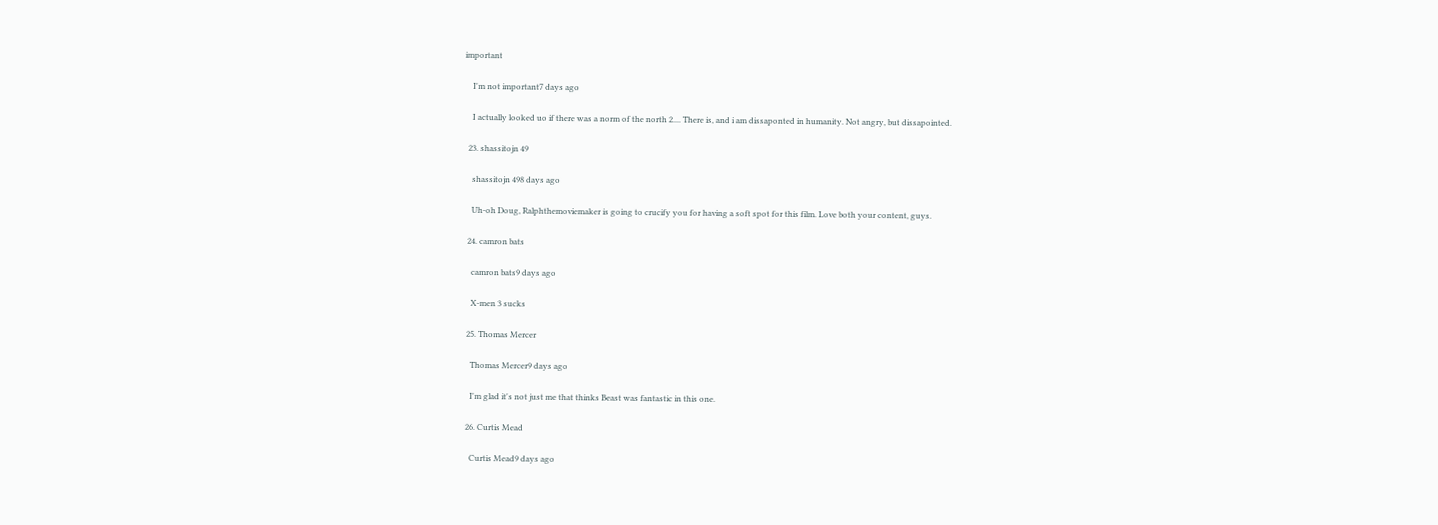important

    I'm not important7 days ago

    I actually looked uo if there was a norm of the north 2.... There is, and i am dissaponted in humanity. Not angry, but dissapointed.

  23. shassitojn 49

    shassitojn 498 days ago

    Uh-oh Doug, Ralphthemoviemaker is going to crucify you for having a soft spot for this film. Love both your content, guys.

  24. camron bats

    camron bats9 days ago

    X-men 3 sucks

  25. Thomas Mercer

    Thomas Mercer9 days ago

    I'm glad it's not just me that thinks Beast was fantastic in this one.

  26. Curtis Mead

    Curtis Mead9 days ago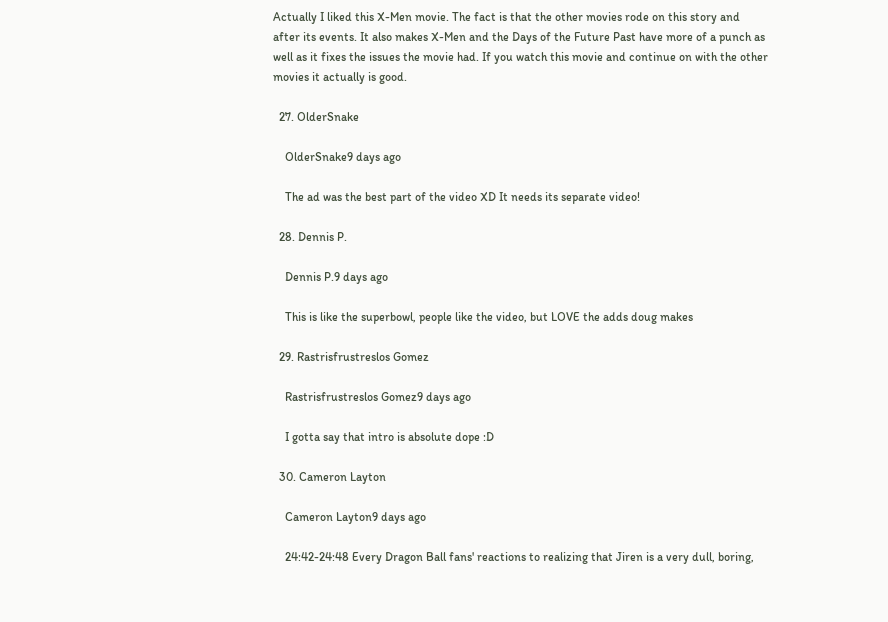Actually I liked this X-Men movie. The fact is that the other movies rode on this story and after its events. It also makes X-Men and the Days of the Future Past have more of a punch as well as it fixes the issues the movie had. If you watch this movie and continue on with the other movies it actually is good.

  27. OlderSnake

    OlderSnake9 days ago

    The ad was the best part of the video XD It needs its separate video!

  28. Dennis P.

    Dennis P.9 days ago

    This is like the superbowl, people like the video, but LOVE the adds doug makes

  29. Rastrisfrustreslos Gomez

    Rastrisfrustreslos Gomez9 days ago

    I gotta say that intro is absolute dope :D

  30. Cameron Layton

    Cameron Layton9 days ago

    24:42-24:48 Every Dragon Ball fans' reactions to realizing that Jiren is a very dull, boring,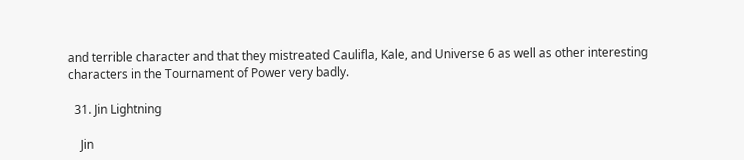and terrible character and that they mistreated Caulifla, Kale, and Universe 6 as well as other interesting characters in the Tournament of Power very badly.

  31. Jin Lightning

    Jin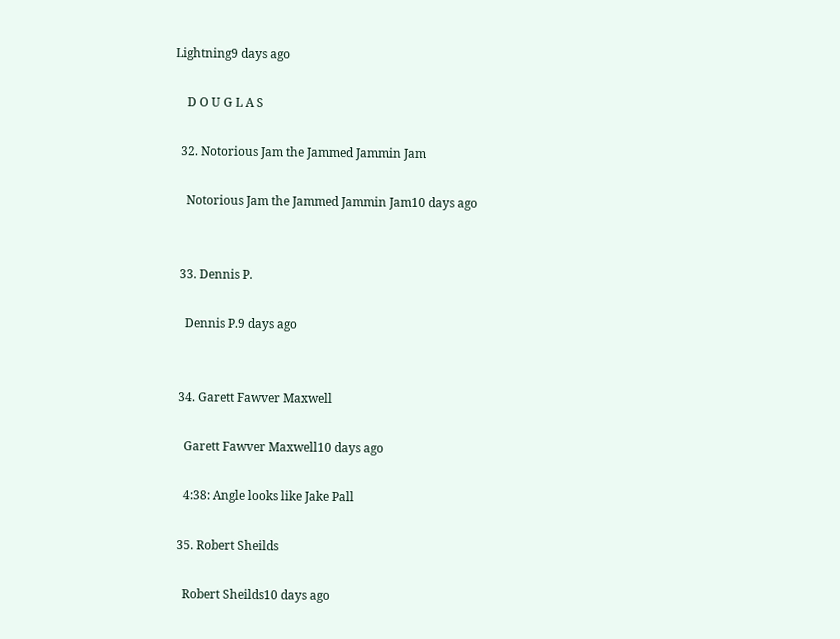Lightning9 days ago

    D O U G L A S

  32. Notorious Jam the Jammed Jammin Jam

    Notorious Jam the Jammed Jammin Jam10 days ago


  33. Dennis P.

    Dennis P.9 days ago


  34. Garett Fawver Maxwell

    Garett Fawver Maxwell10 days ago

    4:38: Angle looks like Jake Pall

  35. Robert Sheilds

    Robert Sheilds10 days ago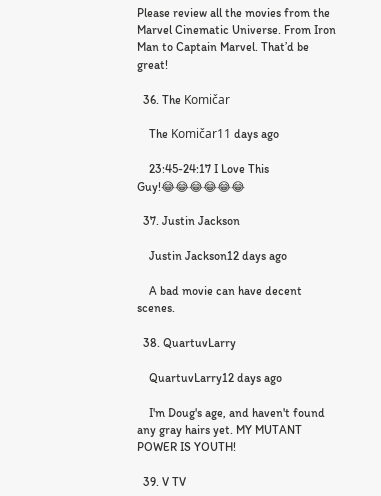Please review all the movies from the Marvel Cinematic Universe. From Iron Man to Captain Marvel. That’d be great!

  36. The Komičar

    The Komičar11 days ago

    23:45-24:17 I Love This Guy!😂😂😂😂😂😂

  37. Justin Jackson

    Justin Jackson12 days ago

    A bad movie can have decent scenes.

  38. QuartuvLarry

    QuartuvLarry12 days ago

    I'm Doug's age, and haven't found any gray hairs yet. MY MUTANT POWER IS YOUTH!

  39. V TV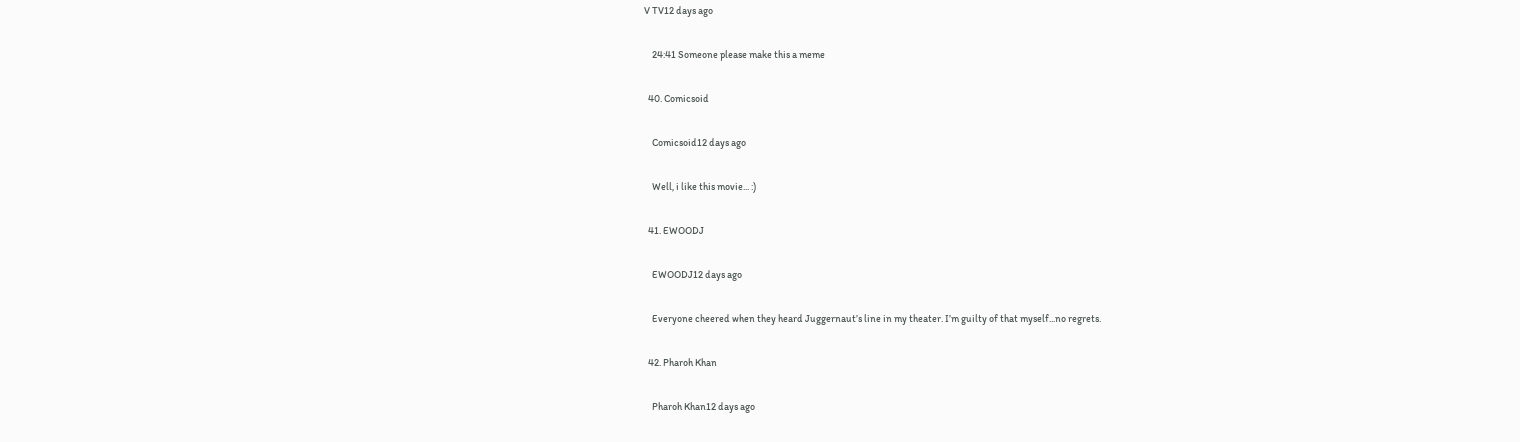V TV12 days ago

    24:41 Someone please make this a meme

  40. Comicsoid

    Comicsoid12 days ago

    Well, i like this movie... :)

  41. EWOODJ

    EWOODJ12 days ago

    Everyone cheered when they heard Juggernaut’s line in my theater. I’m guilty of that myself...no regrets.

  42. Pharoh Khan

    Pharoh Khan12 days ago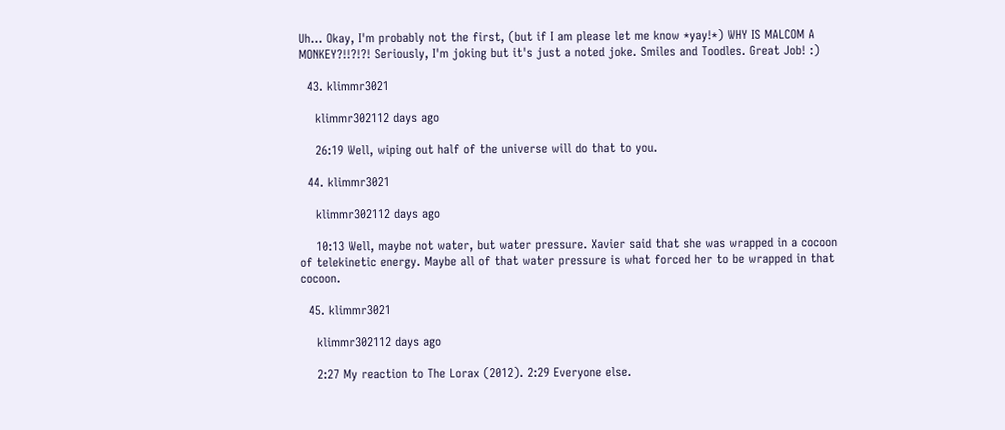Uh... Okay, I'm probably not the first, (but if I am please let me know *yay!*) WHY IS MALCOM A MONKEY?!!?!?! Seriously, I'm joking but it's just a noted joke. Smiles and Toodles. Great Job! :)

  43. klimmr3021

    klimmr302112 days ago

    26:19 Well, wiping out half of the universe will do that to you.

  44. klimmr3021

    klimmr302112 days ago

    10:13 Well, maybe not water, but water pressure. Xavier said that she was wrapped in a cocoon of telekinetic energy. Maybe all of that water pressure is what forced her to be wrapped in that cocoon.

  45. klimmr3021

    klimmr302112 days ago

    2:27 My reaction to The Lorax (2012). 2:29 Everyone else.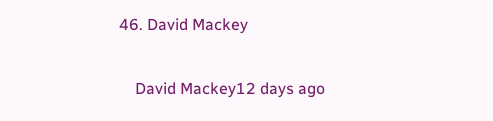46. David Mackey

    David Mackey12 days ago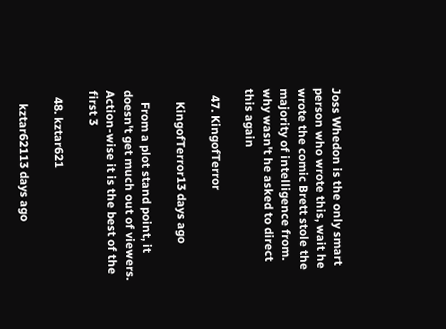Joss Whedon is the only smart person who wrote this, wait he wrote the comic Brett stole the majority of intelligence from. why wasn't he asked to direct this again

  47. KingofTerror

    KingofTerror13 days ago

    From a plot stand point, it doesn't get much out of viewers. Action-wise it is the best of the first 3

  48. kztar621

    kztar62113 days ago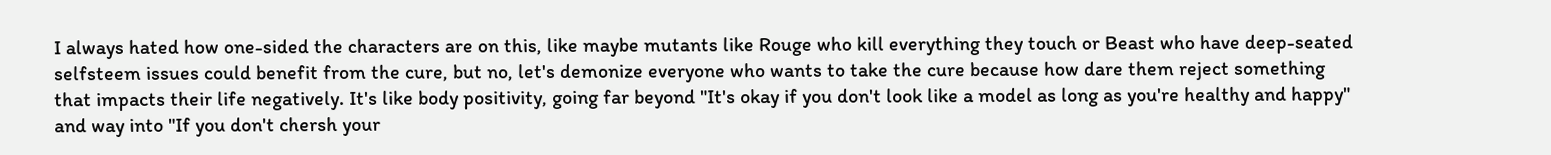I always hated how one-sided the characters are on this, like maybe mutants like Rouge who kill everything they touch or Beast who have deep-seated selfsteem issues could benefit from the cure, but no, let's demonize everyone who wants to take the cure because how dare them reject something that impacts their life negatively. It's like body positivity, going far beyond "It's okay if you don't look like a model as long as you're healthy and happy" and way into "If you don't chersh your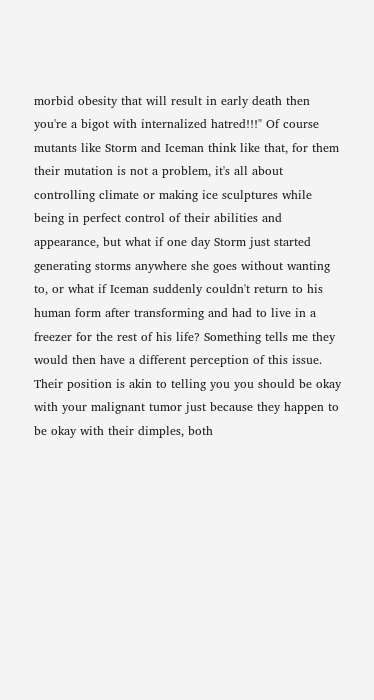morbid obesity that will result in early death then you're a bigot with internalized hatred!!!" Of course mutants like Storm and Iceman think like that, for them their mutation is not a problem, it's all about controlling climate or making ice sculptures while being in perfect control of their abilities and appearance, but what if one day Storm just started generating storms anywhere she goes without wanting to, or what if Iceman suddenly couldn't return to his human form after transforming and had to live in a freezer for the rest of his life? Something tells me they would then have a different perception of this issue. Their position is akin to telling you you should be okay with your malignant tumor just because they happen to be okay with their dimples, both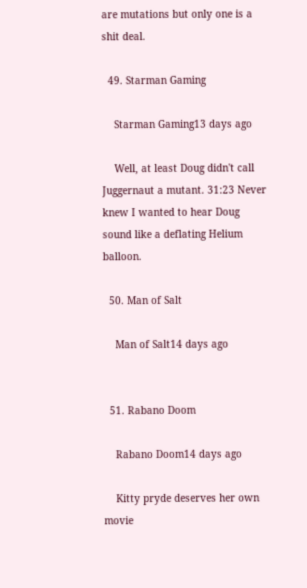are mutations but only one is a shit deal.

  49. Starman Gaming

    Starman Gaming13 days ago

    Well, at least Doug didn't call Juggernaut a mutant. 31:23 Never knew I wanted to hear Doug sound like a deflating Helium balloon.

  50. Man of Salt

    Man of Salt14 days ago


  51. Rabano Doom

    Rabano Doom14 days ago

    Kitty pryde deserves her own movie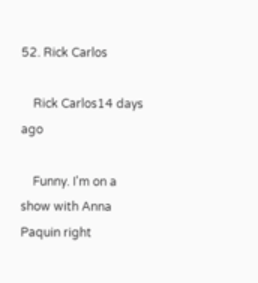52. Rick Carlos

    Rick Carlos14 days ago

    Funny. I'm on a show with Anna Paquin right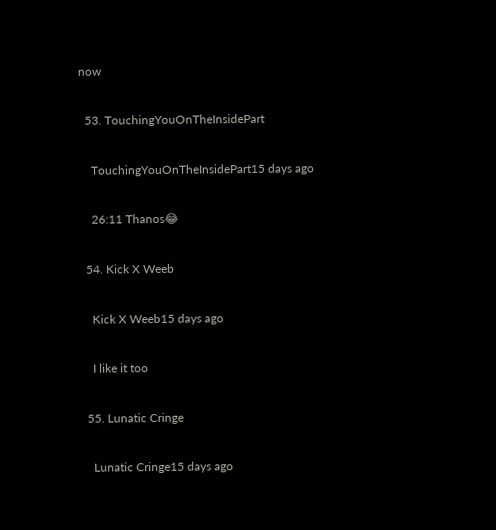now

  53. TouchingYouOnTheInsidePart

    TouchingYouOnTheInsidePart15 days ago

    26:11 Thanos😂

  54. Kick X Weeb

    Kick X Weeb15 days ago

    I like it too

  55. Lunatic Cringe

    Lunatic Cringe15 days ago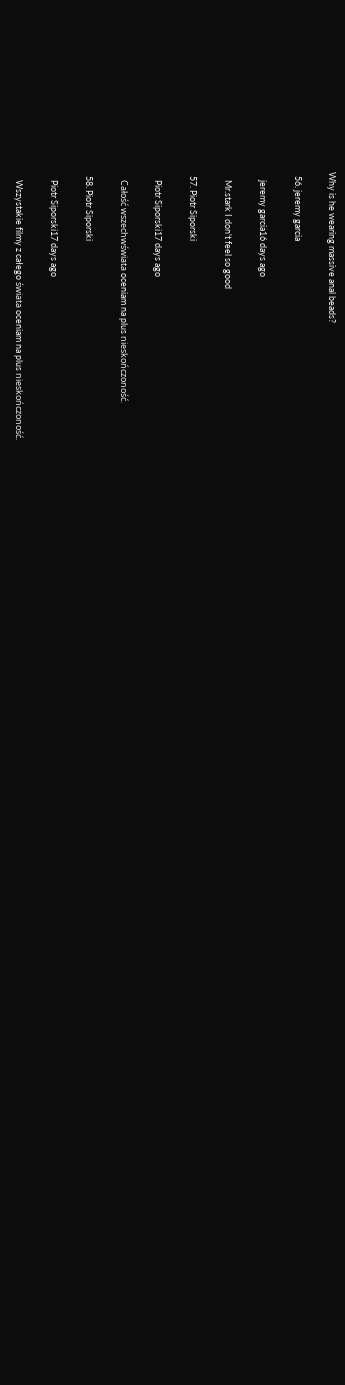Why is he wearing massive anal beads?

  56. jeremy garcia

    jeremy garcia16 days ago

    Mr.stark I don't feel so good

  57. Piotr Siporski

    Piotr Siporski17 days ago

    Całość wszechwświata oceniam na plus nieskończoność.

  58. Piotr Siporski

    Piotr Siporski17 days ago

    Wszystakie filmy z całego świata oceniam na plus nieskończoność.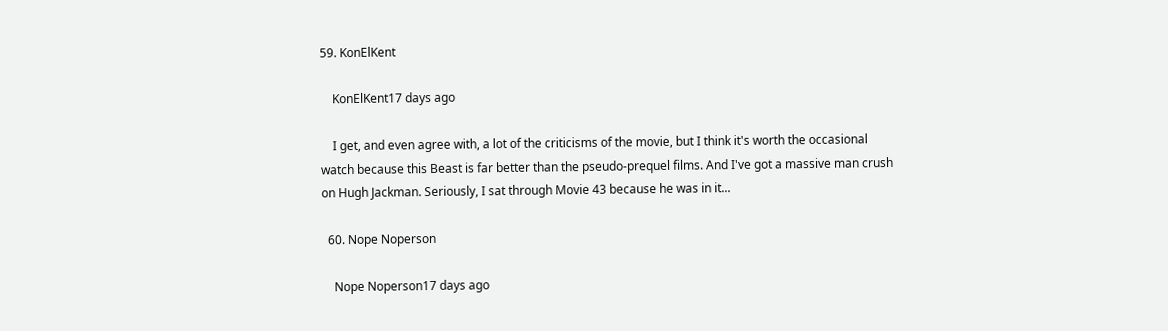59. KonElKent

    KonElKent17 days ago

    I get, and even agree with, a lot of the criticisms of the movie, but I think it's worth the occasional watch because this Beast is far better than the pseudo-prequel films. And I've got a massive man crush on Hugh Jackman. Seriously, I sat through Movie 43 because he was in it...

  60. Nope Noperson

    Nope Noperson17 days ago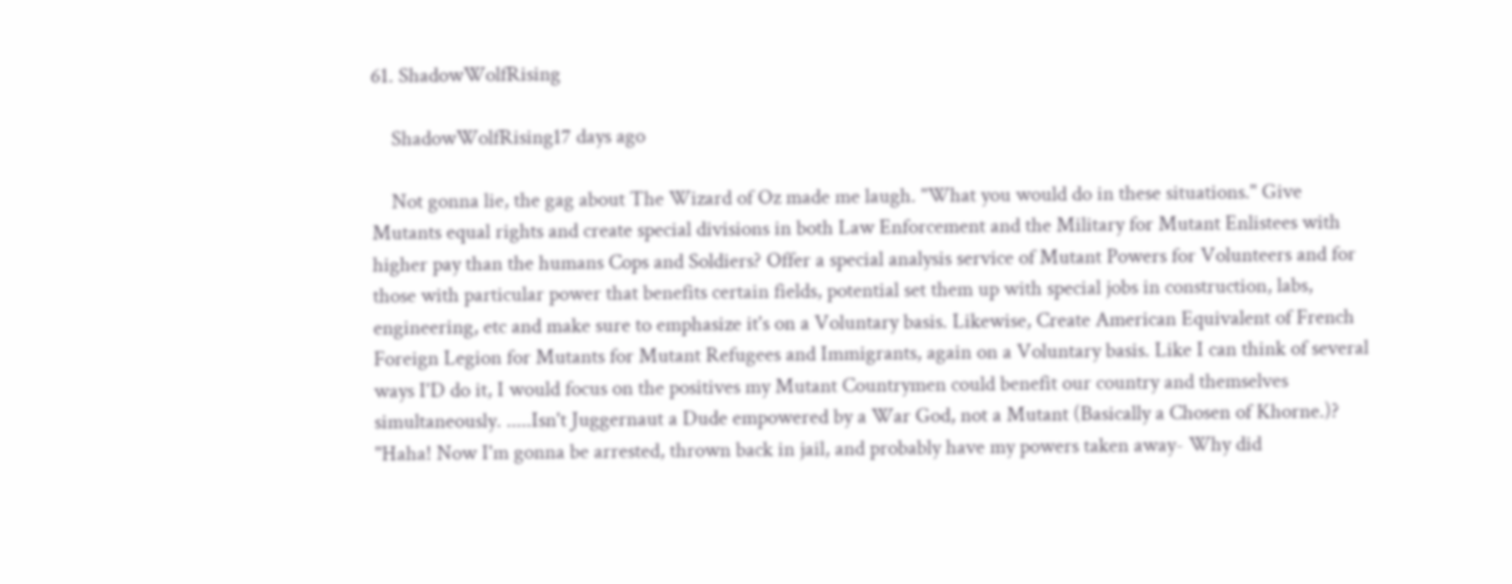61. ShadowWolfRising

    ShadowWolfRising17 days ago

    Not gonna lie, the gag about The Wizard of Oz made me laugh. "What you would do in these situations." Give Mutants equal rights and create special divisions in both Law Enforcement and the Military for Mutant Enlistees with higher pay than the humans Cops and Soldiers? Offer a special analysis service of Mutant Powers for Volunteers and for those with particular power that benefits certain fields, potential set them up with special jobs in construction, labs, engineering, etc and make sure to emphasize it's on a Voluntary basis. Likewise, Create American Equivalent of French Foreign Legion for Mutants for Mutant Refugees and Immigrants, again on a Voluntary basis. Like I can think of several ways I'D do it, I would focus on the positives my Mutant Countrymen could benefit our country and themselves simultaneously. .....Isn't Juggernaut a Dude empowered by a War God, not a Mutant (Basically a Chosen of Khorne.)? "Haha! Now I'm gonna be arrested, thrown back in jail, and probably have my powers taken away- Why did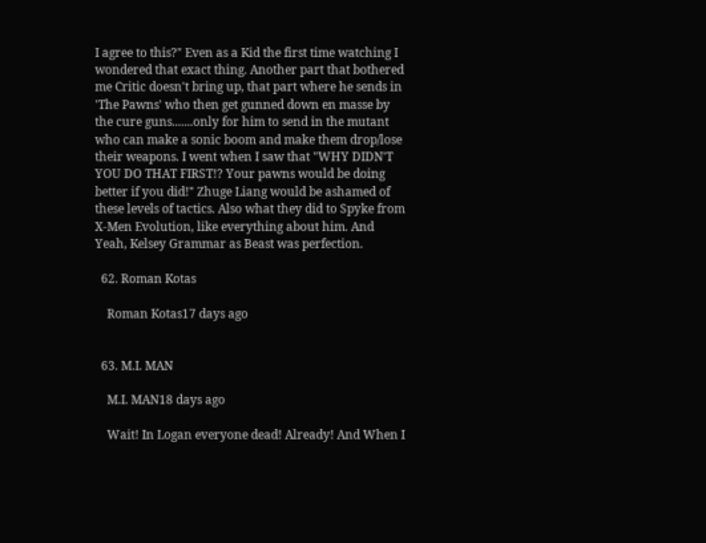I agree to this?" Even as a Kid the first time watching I wondered that exact thing. Another part that bothered me Critic doesn't bring up, that part where he sends in 'The Pawns' who then get gunned down en masse by the cure guns.......only for him to send in the mutant who can make a sonic boom and make them drop/lose their weapons. I went when I saw that "WHY DIDN'T YOU DO THAT FIRST!? Your pawns would be doing better if you did!" Zhuge Liang would be ashamed of these levels of tactics. Also what they did to Spyke from X-Men Evolution, like everything about him. And Yeah, Kelsey Grammar as Beast was perfection.

  62. Roman Kotas

    Roman Kotas17 days ago


  63. M.I. MAN

    M.I. MAN18 days ago

    Wait! In Logan everyone dead! Already! And When I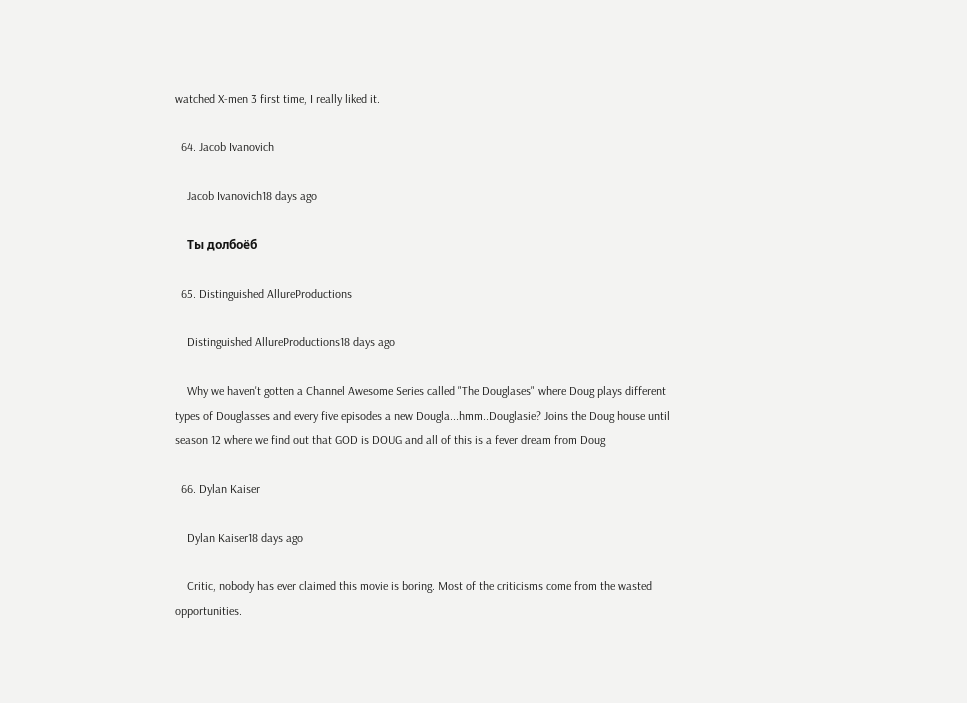watched X-men 3 first time, I really liked it.

  64. Jacob Ivanovich

    Jacob Ivanovich18 days ago

    Ты долбоёб

  65. Distinguished AllureProductions

    Distinguished AllureProductions18 days ago

    Why we haven't gotten a Channel Awesome Series called "The Douglases" where Doug plays different types of Douglasses and every five episodes a new Dougla...hmm..Douglasie? Joins the Doug house until season 12 where we find out that GOD is DOUG and all of this is a fever dream from Doug

  66. Dylan Kaiser

    Dylan Kaiser18 days ago

    Critic, nobody has ever claimed this movie is boring. Most of the criticisms come from the wasted opportunities.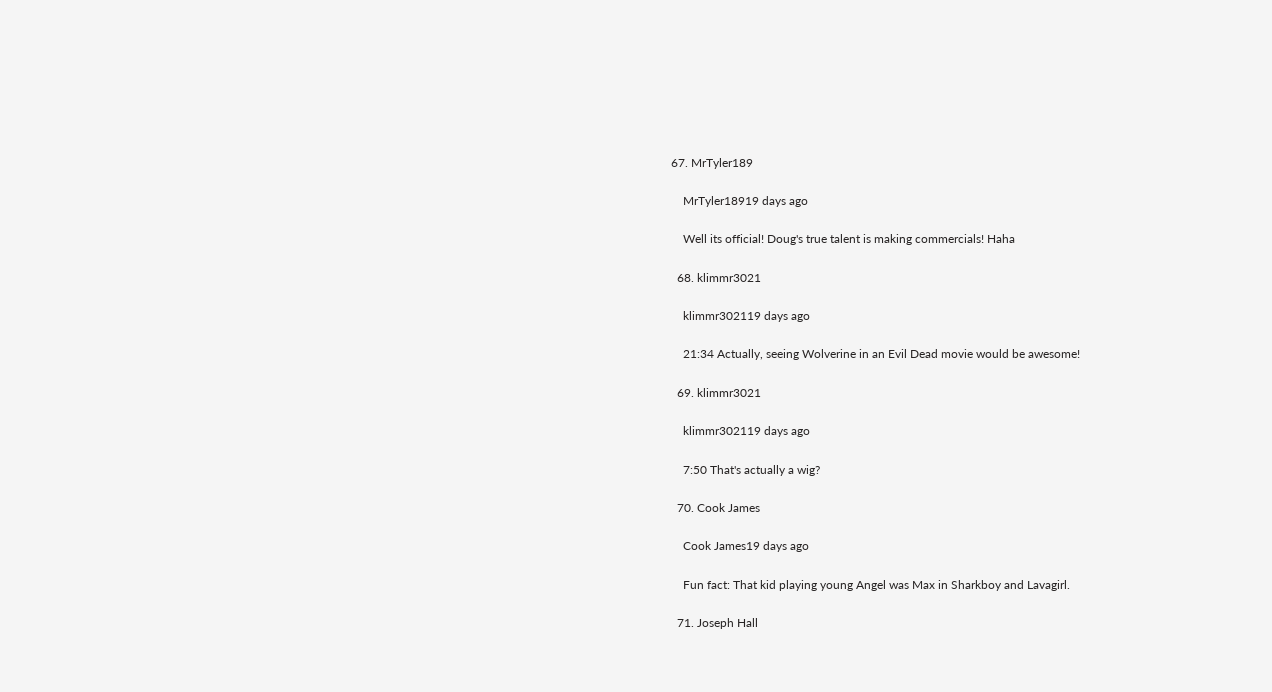67. MrTyler189

    MrTyler18919 days ago

    Well its official! Doug's true talent is making commercials! Haha

  68. klimmr3021

    klimmr302119 days ago

    21:34 Actually, seeing Wolverine in an Evil Dead movie would be awesome!

  69. klimmr3021

    klimmr302119 days ago

    7:50 That's actually a wig?

  70. Cook James

    Cook James19 days ago

    Fun fact: That kid playing young Angel was Max in Sharkboy and Lavagirl.

  71. Joseph Hall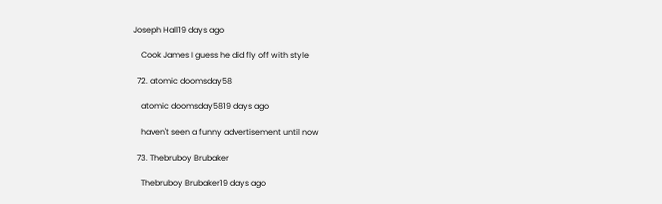Joseph Hall19 days ago

    Cook James I guess he did fly off with style

  72. atomic doomsday58

    atomic doomsday5819 days ago

    haven't seen a funny advertisement until now

  73. Thebruboy Brubaker

    Thebruboy Brubaker19 days ago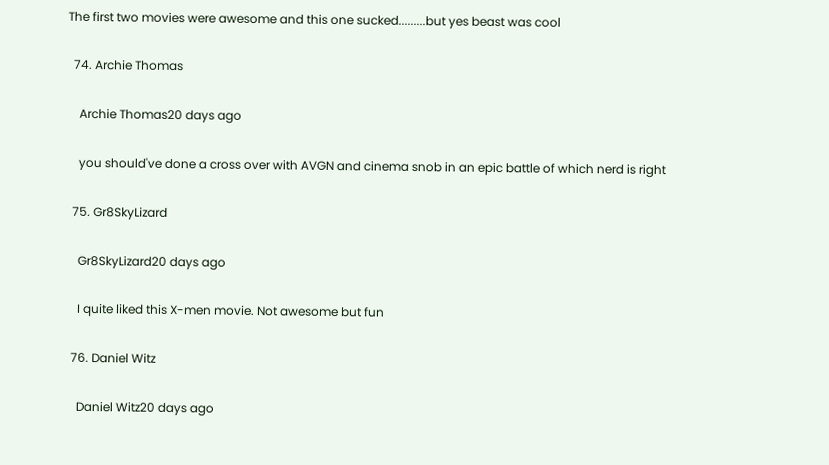The first two movies were awesome and this one sucked.........but yes beast was cool

  74. Archie Thomas

    Archie Thomas20 days ago

    you should've done a cross over with AVGN and cinema snob in an epic battle of which nerd is right

  75. Gr8SkyLizard

    Gr8SkyLizard20 days ago

    I quite liked this X-men movie. Not awesome but fun

  76. Daniel Witz

    Daniel Witz20 days ago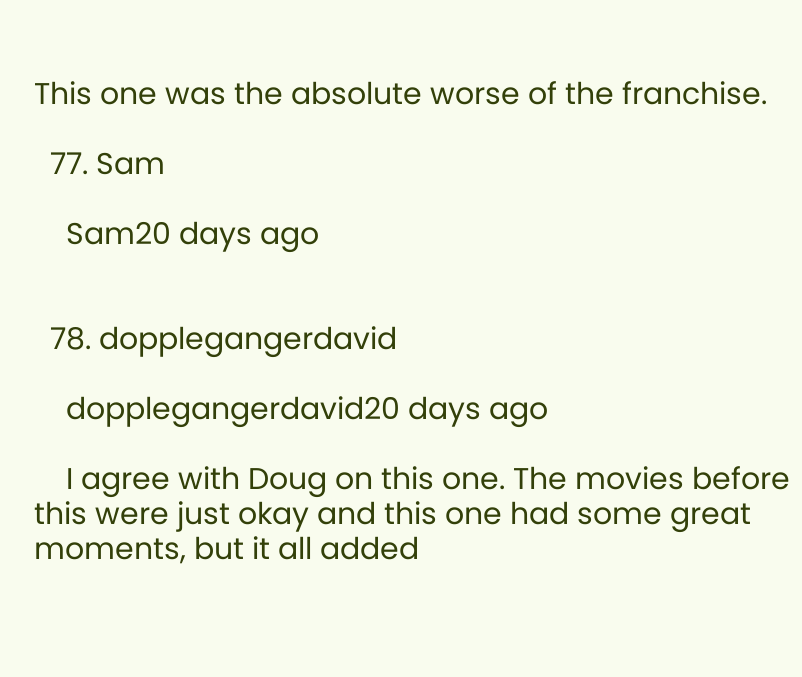This one was the absolute worse of the franchise.

  77. Sam

    Sam20 days ago


  78. dopplegangerdavid

    dopplegangerdavid20 days ago

    I agree with Doug on this one. The movies before this were just okay and this one had some great moments, but it all added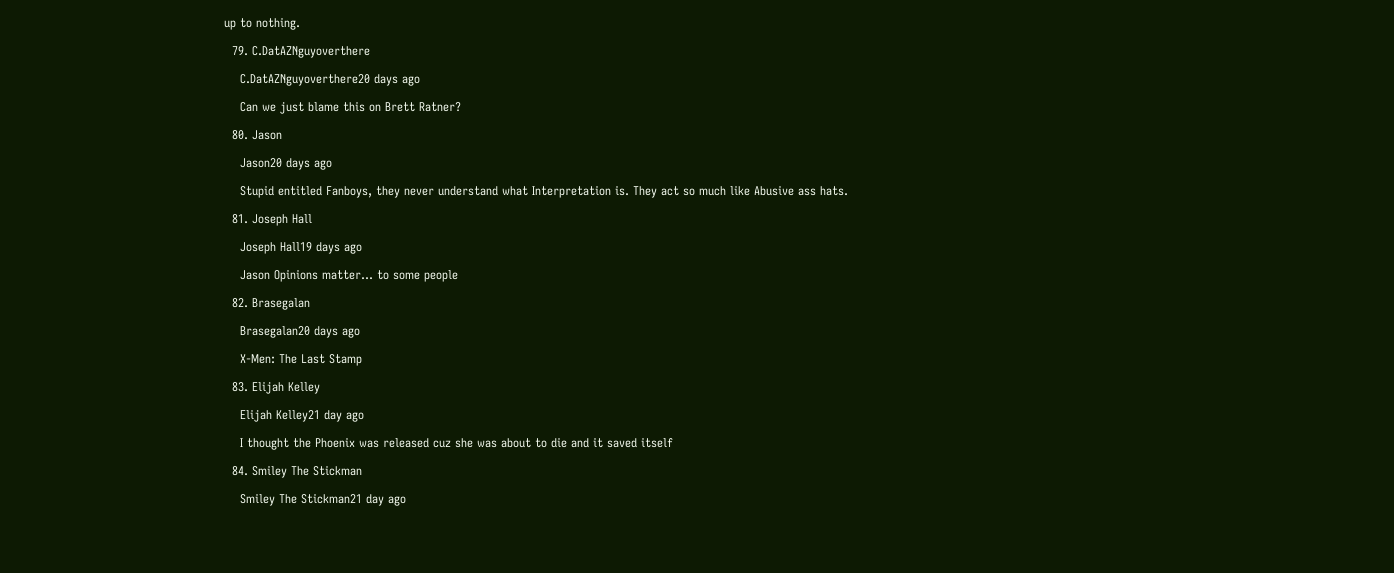up to nothing.

  79. C.DatAZNguyoverthere

    C.DatAZNguyoverthere20 days ago

    Can we just blame this on Brett Ratner?

  80. Jason

    Jason20 days ago

    Stupid entitled Fanboys, they never understand what Interpretation is. They act so much like Abusive ass hats.

  81. Joseph Hall

    Joseph Hall19 days ago

    Jason Opinions matter... to some people

  82. Brasegalan

    Brasegalan20 days ago

    X-Men: The Last Stamp

  83. Elijah Kelley

    Elijah Kelley21 day ago

    I thought the Phoenix was released cuz she was about to die and it saved itself

  84. Smiley The Stickman

    Smiley The Stickman21 day ago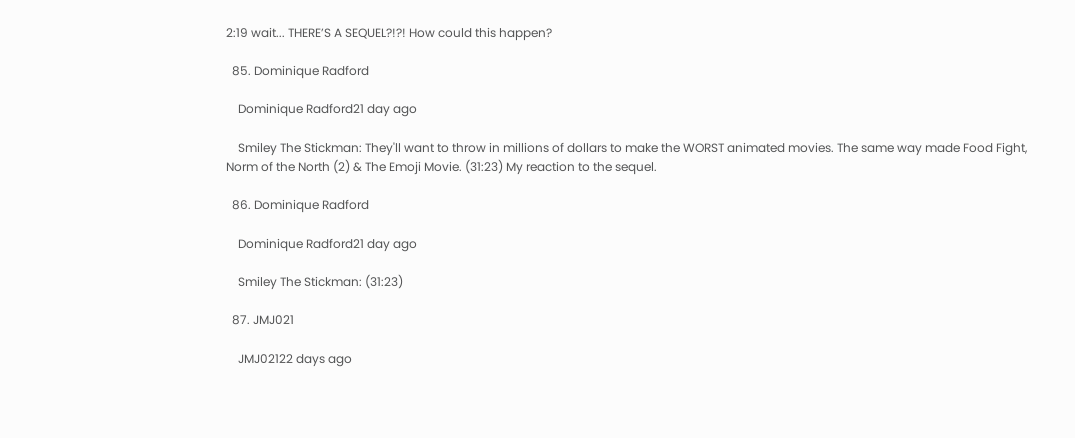2:19 wait... THERE’S A SEQUEL?!?! How could this happen?

  85. Dominique Radford

    Dominique Radford21 day ago

    Smiley The Stickman: They'll want to throw in millions of dollars to make the WORST animated movies. The same way made Food Fight, Norm of the North (2) & The Emoji Movie. (31:23) My reaction to the sequel.

  86. Dominique Radford

    Dominique Radford21 day ago

    Smiley The Stickman: (31:23)

  87. JMJ021

    JMJ02122 days ago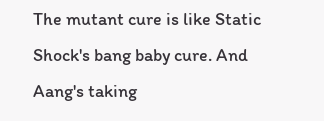The mutant cure is like Static Shock's bang baby cure. And Aang's taking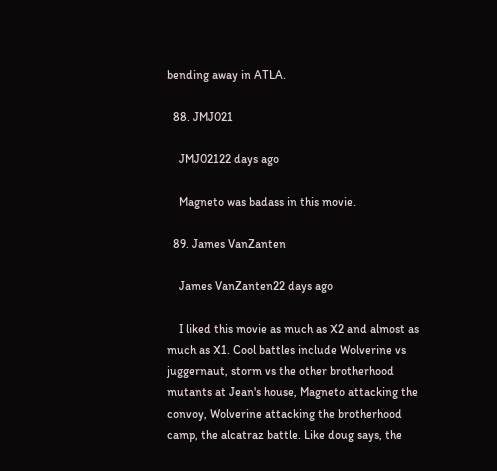bending away in ATLA.

  88. JMJ021

    JMJ02122 days ago

    Magneto was badass in this movie.

  89. James VanZanten

    James VanZanten22 days ago

    I liked this movie as much as X2 and almost as much as X1. Cool battles include Wolverine vs juggernaut, storm vs the other brotherhood mutants at Jean's house, Magneto attacking the convoy, Wolverine attacking the brotherhood camp, the alcatraz battle. Like doug says, the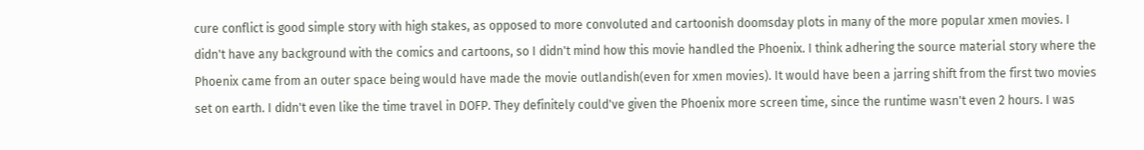cure conflict is good simple story with high stakes, as opposed to more convoluted and cartoonish doomsday plots in many of the more popular xmen movies. I didn't have any background with the comics and cartoons, so I didn't mind how this movie handled the Phoenix. I think adhering the source material story where the Phoenix came from an outer space being would have made the movie outlandish(even for xmen movies). It would have been a jarring shift from the first two movies set on earth. I didn't even like the time travel in DOFP. They definitely could've given the Phoenix more screen time, since the runtime wasn't even 2 hours. I was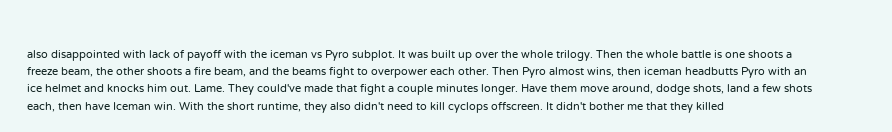also disappointed with lack of payoff with the iceman vs Pyro subplot. It was built up over the whole trilogy. Then the whole battle is one shoots a freeze beam, the other shoots a fire beam, and the beams fight to overpower each other. Then Pyro almost wins, then iceman headbutts Pyro with an ice helmet and knocks him out. Lame. They could've made that fight a couple minutes longer. Have them move around, dodge shots, land a few shots each, then have Iceman win. With the short runtime, they also didn't need to kill cyclops offscreen. It didn't bother me that they killed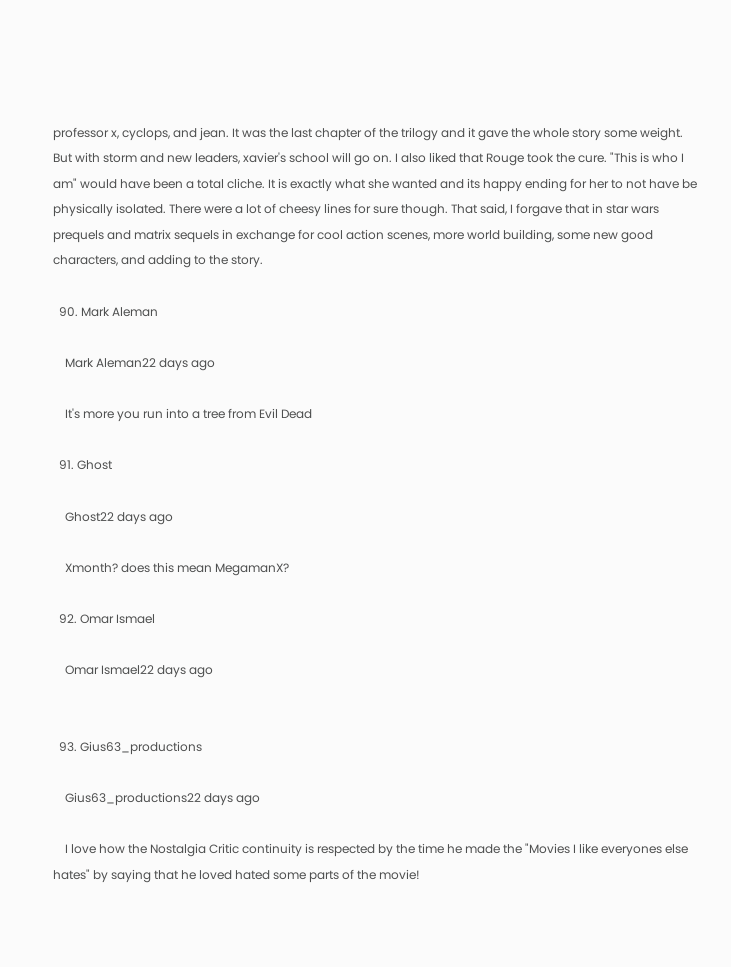professor x, cyclops, and jean. It was the last chapter of the trilogy and it gave the whole story some weight. But with storm and new leaders, xavier's school will go on. I also liked that Rouge took the cure. "This is who I am" would have been a total cliche. It is exactly what she wanted and its happy ending for her to not have be physically isolated. There were a lot of cheesy lines for sure though. That said, I forgave that in star wars prequels and matrix sequels in exchange for cool action scenes, more world building, some new good characters, and adding to the story.

  90. Mark Aleman

    Mark Aleman22 days ago

    It's more you run into a tree from Evil Dead

  91. Ghost

    Ghost22 days ago

    Xmonth? does this mean MegamanX?

  92. Omar Ismael

    Omar Ismael22 days ago


  93. Gius63_productions

    Gius63_productions22 days ago

    I love how the Nostalgia Critic continuity is respected by the time he made the "Movies I like everyones else hates" by saying that he loved hated some parts of the movie!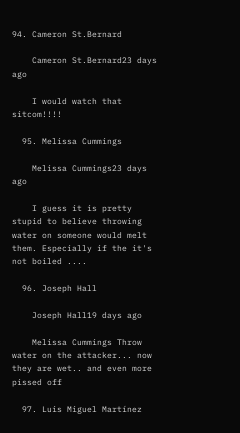94. Cameron St.Bernard

    Cameron St.Bernard23 days ago

    I would watch that sitcom!!!!

  95. Melissa Cummings

    Melissa Cummings23 days ago

    I guess it is pretty stupid to believe throwing water on someone would melt them. Especially if the it's not boiled ....

  96. Joseph Hall

    Joseph Hall19 days ago

    Melissa Cummings Throw water on the attacker... now they are wet.. and even more pissed off

  97. Luis Miguel Martínez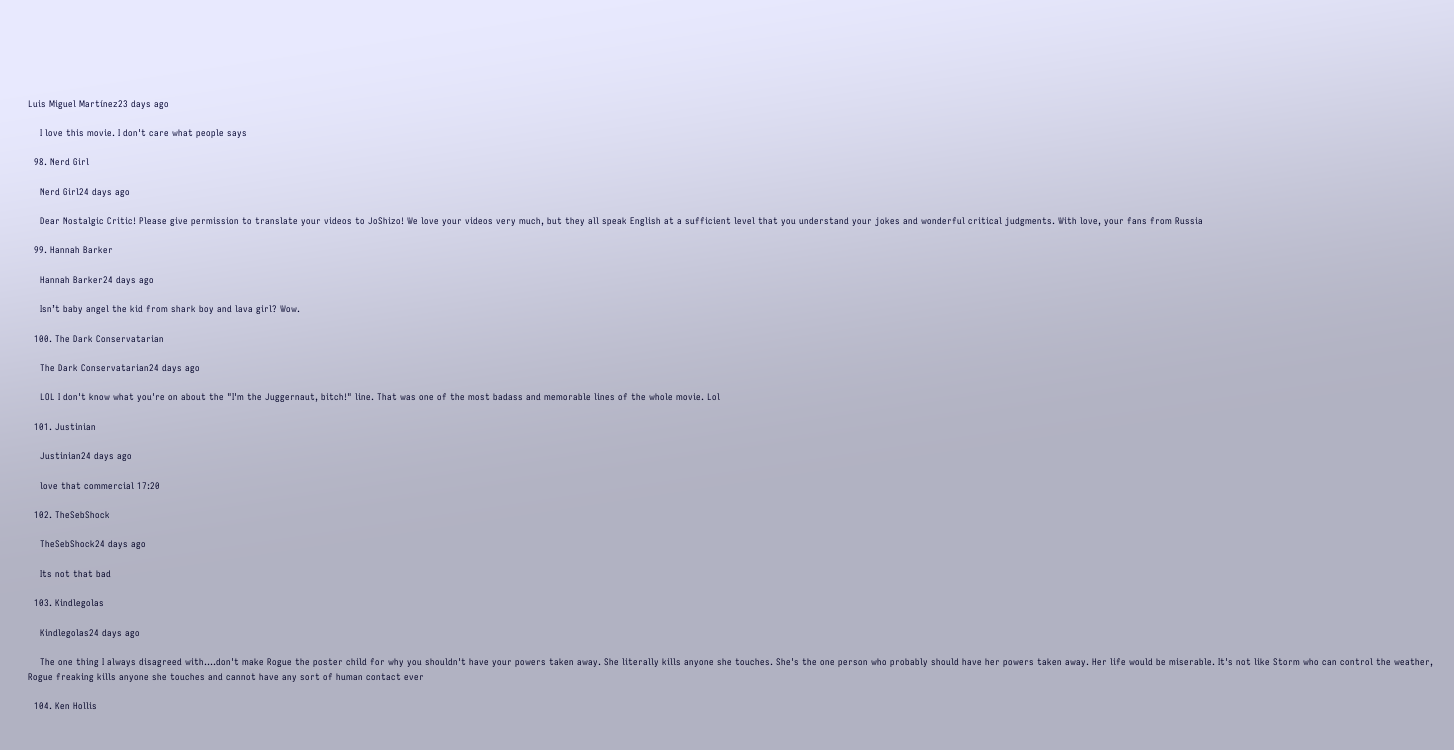Luis Miguel Martínez23 days ago

    I love this movie. I don't care what people says

  98. Nerd Girl

    Nerd Girl24 days ago

    Dear Nostalgic Critic! Please give permission to translate your videos to JoShizo! We love your videos very much, but they all speak English at a sufficient level that you understand your jokes and wonderful critical judgments. With love, your fans from Russia

  99. Hannah Barker

    Hannah Barker24 days ago

    Isn’t baby angel the kid from shark boy and lava girl? Wow.

  100. The Dark Conservatarian

    The Dark Conservatarian24 days ago

    LOL I don't know what you're on about the "I'm the Juggernaut, bitch!" line. That was one of the most badass and memorable lines of the whole movie. Lol

  101. Justinian

    Justinian24 days ago

    love that commercial 17:20

  102. TheSebShock

    TheSebShock24 days ago

    Its not that bad

  103. Kindlegolas

    Kindlegolas24 days ago

    The one thing I always disagreed with....don't make Rogue the poster child for why you shouldn't have your powers taken away. She literally kills anyone she touches. She's the one person who probably should have her powers taken away. Her life would be miserable. It's not like Storm who can control the weather, Rogue freaking kills anyone she touches and cannot have any sort of human contact ever

  104. Ken Hollis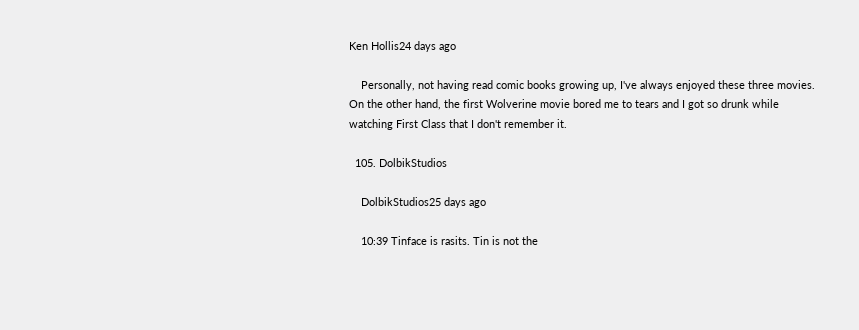Ken Hollis24 days ago

    Personally, not having read comic books growing up, I've always enjoyed these three movies. On the other hand, the first Wolverine movie bored me to tears and I got so drunk while watching First Class that I don't remember it.

  105. DolbikStudios

    DolbikStudios25 days ago

    10:39 Tinface is rasits. Tin is not the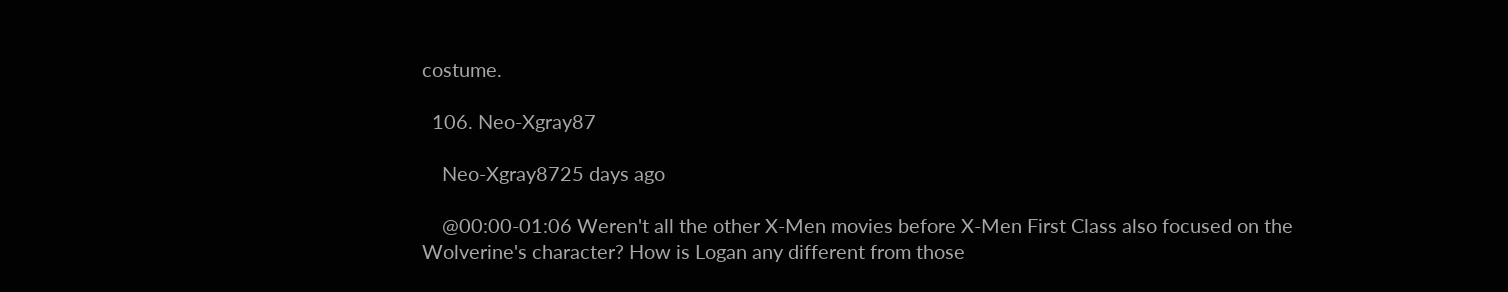costume.

  106. Neo-Xgray87

    Neo-Xgray8725 days ago

    @00:00-01:06 Weren't all the other X-Men movies before X-Men First Class also focused on the Wolverine's character? How is Logan any different from those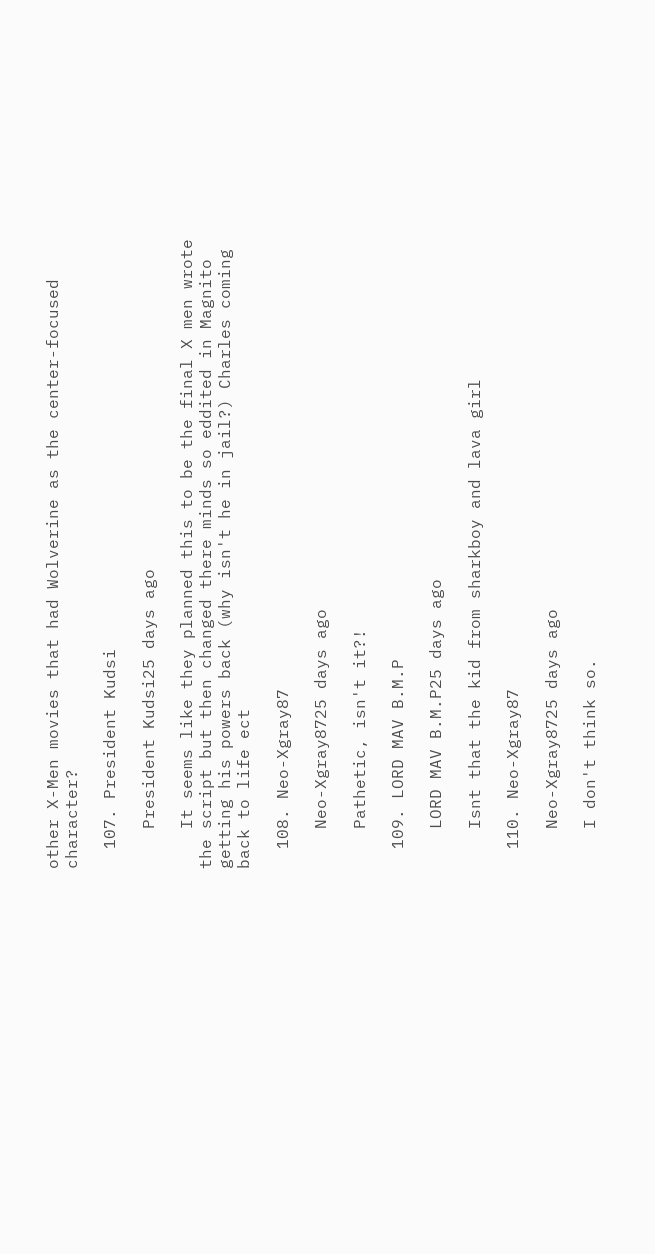other X-Men movies that had Wolverine as the center-focused character?

  107. President Kudsi

    President Kudsi25 days ago

    It seems like they planned this to be the final X men wrote the script but then changed there minds so eddited in Magnito getting his powers back (why isn't he in jail?) Charles coming back to life ect

  108. Neo-Xgray87

    Neo-Xgray8725 days ago

    Pathetic, isn't it?!

  109. LORD MAV B.M.P

    LORD MAV B.M.P25 days ago

    Isnt that the kid from sharkboy and lava girl

  110. Neo-Xgray87

    Neo-Xgray8725 days ago

    I don't think so.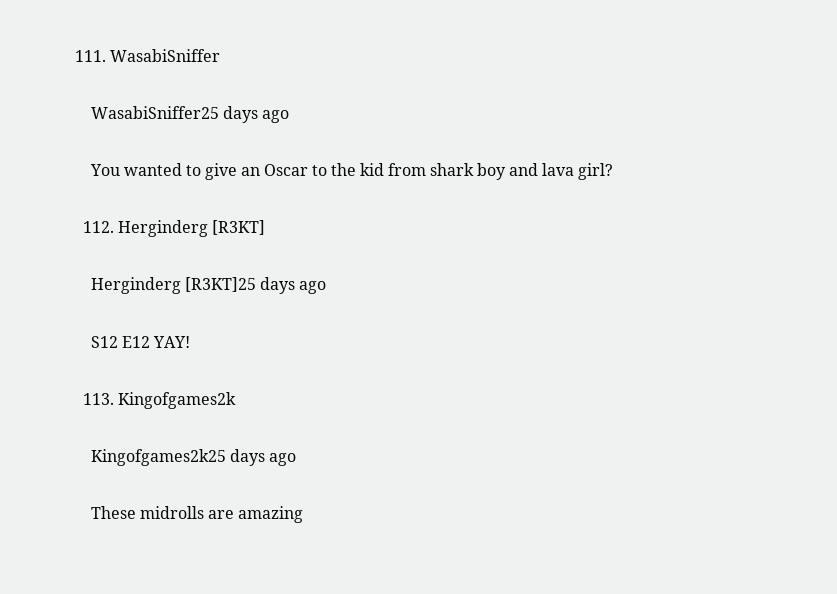111. WasabiSniffer

    WasabiSniffer25 days ago

    You wanted to give an Oscar to the kid from shark boy and lava girl?

  112. Herginderg [R3KT]

    Herginderg [R3KT]25 days ago

    S12 E12 YAY!

  113. Kingofgames2k

    Kingofgames2k25 days ago

    These midrolls are amazing